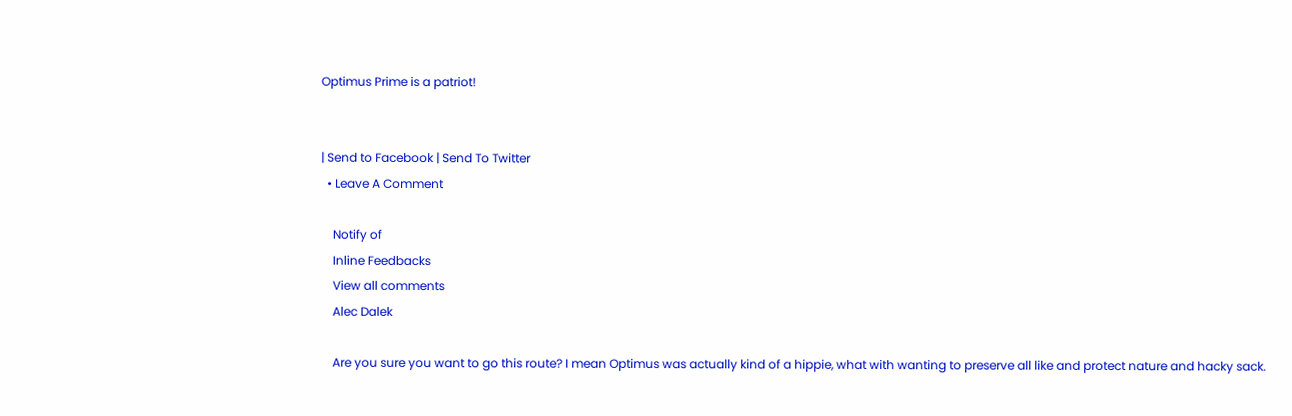Optimus Prime is a patriot!


| Send to Facebook | Send To Twitter
  • Leave A Comment

    Notify of
    Inline Feedbacks
    View all comments
    Alec Dalek

    Are you sure you want to go this route? I mean Optimus was actually kind of a hippie, what with wanting to preserve all like and protect nature and hacky sack.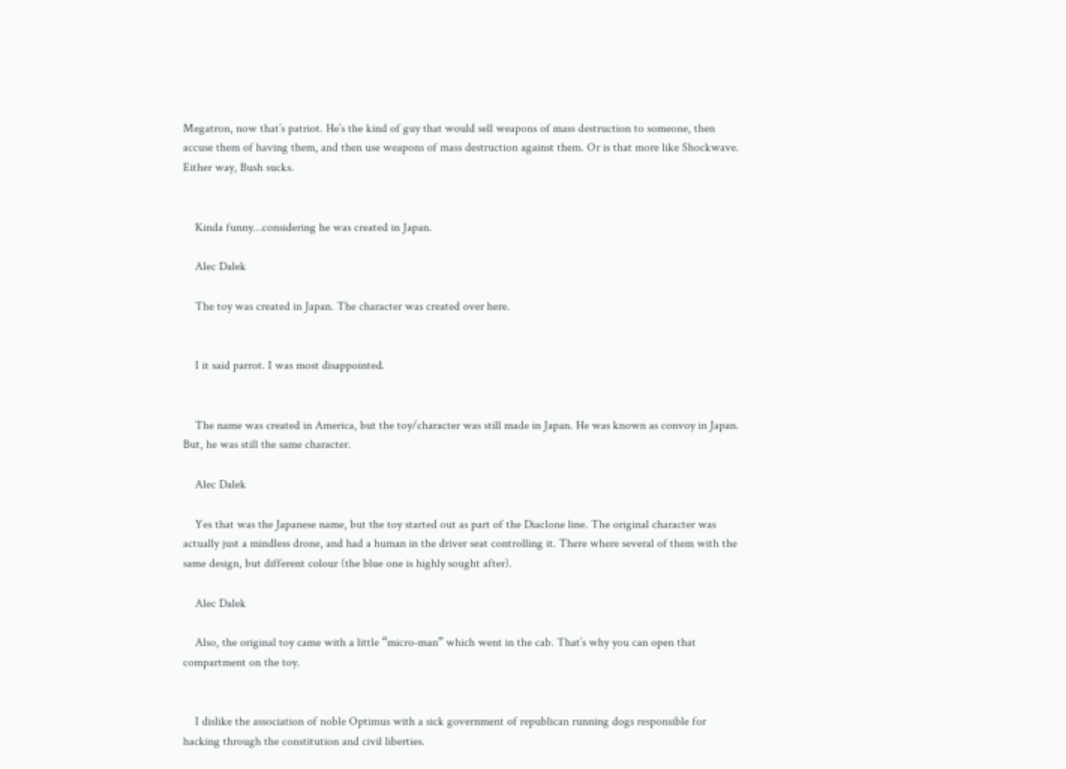Megatron, now that’s patriot. He’s the kind of guy that would sell weapons of mass destruction to someone, then accuse them of having them, and then use weapons of mass destruction against them. Or is that more like Shockwave. Either way, Bush sucks.


    Kinda funny…considering he was created in Japan.

    Alec Dalek

    The toy was created in Japan. The character was created over here.


    I it said parrot. I was most disappointed.


    The name was created in America, but the toy/character was still made in Japan. He was known as convoy in Japan. But, he was still the same character.

    Alec Dalek

    Yes that was the Japanese name, but the toy started out as part of the Diaclone line. The original character was actually just a mindless drone, and had a human in the driver seat controlling it. There where several of them with the same design, but different colour (the blue one is highly sought after).

    Alec Dalek

    Also, the original toy came with a little “micro-man” which went in the cab. That’s why you can open that compartment on the toy.


    I dislike the association of noble Optimus with a sick government of republican running dogs responsible for hacking through the constitution and civil liberties.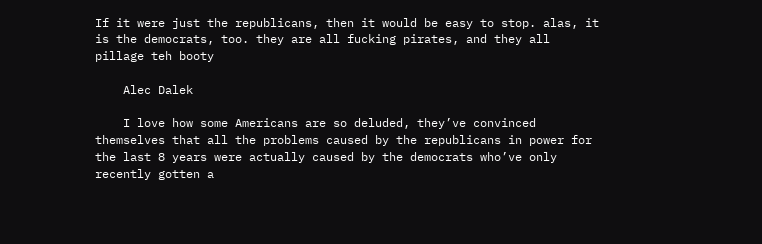If it were just the republicans, then it would be easy to stop. alas, it is the democrats, too. they are all fucking pirates, and they all pillage teh booty

    Alec Dalek

    I love how some Americans are so deluded, they’ve convinced themselves that all the problems caused by the republicans in power for the last 8 years were actually caused by the democrats who’ve only recently gotten a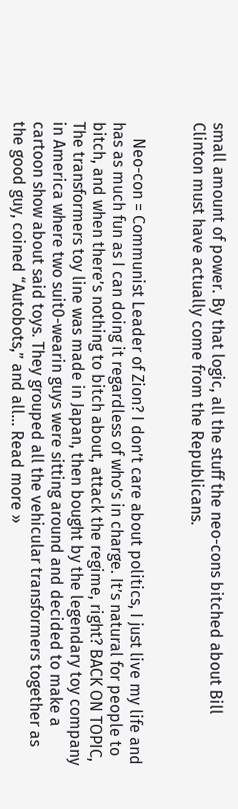small amount of power. By that logic, all the stuff the neo-cons bitched about Bill Clinton must have actually come from the Republicans.


    Neo-con = Communist Leader of Zion? I don’t care about politics, I just live my life and has as much fun as I can doing it regardless of who’s in charge. It’s natural for people to bitch, and when there’s nothing to bitch about, attack the regime, right? BACK ON TOPIC, The transformers toy line was made in Japan, then bought by the legendary toy company in America where two suit0-wearin guys were sitting around and decided to make a cartoon show about said toys. They grouped all the vehicular transformers together as the good guy, coined “Autobots,” and all… Read more »